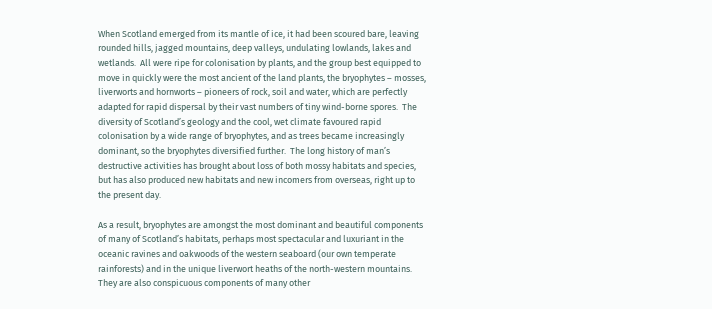When Scotland emerged from its mantle of ice, it had been scoured bare, leaving rounded hills, jagged mountains, deep valleys, undulating lowlands, lakes and wetlands.  All were ripe for colonisation by plants, and the group best equipped to move in quickly were the most ancient of the land plants, the bryophytes – mosses, liverworts and hornworts – pioneers of rock, soil and water, which are perfectly adapted for rapid dispersal by their vast numbers of tiny wind-borne spores.  The diversity of Scotland’s geology and the cool, wet climate favoured rapid colonisation by a wide range of bryophytes, and as trees became increasingly dominant, so the bryophytes diversified further.  The long history of man’s destructive activities has brought about loss of both mossy habitats and species, but has also produced new habitats and new incomers from overseas, right up to the present day.

As a result, bryophytes are amongst the most dominant and beautiful components of many of Scotland’s habitats, perhaps most spectacular and luxuriant in the oceanic ravines and oakwoods of the western seaboard (our own temperate rainforests) and in the unique liverwort heaths of the north-western mountains.  They are also conspicuous components of many other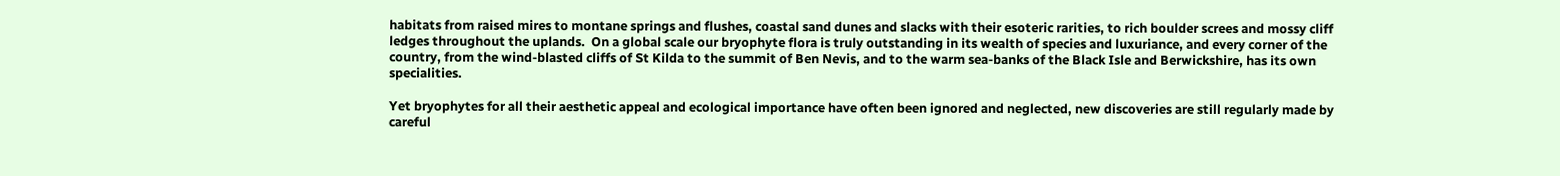habitats from raised mires to montane springs and flushes, coastal sand dunes and slacks with their esoteric rarities, to rich boulder screes and mossy cliff ledges throughout the uplands.  On a global scale our bryophyte flora is truly outstanding in its wealth of species and luxuriance, and every corner of the country, from the wind-blasted cliffs of St Kilda to the summit of Ben Nevis, and to the warm sea-banks of the Black Isle and Berwickshire, has its own specialities.

Yet bryophytes for all their aesthetic appeal and ecological importance have often been ignored and neglected, new discoveries are still regularly made by careful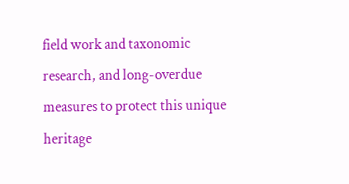field work and taxonomic research, and long-overdue measures to protect this unique heritage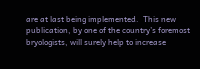are at last being implemented.  This new publication, by one of the country’s foremost bryologists, will surely help to increase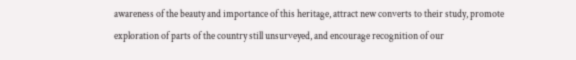awareness of the beauty and importance of this heritage, attract new converts to their study, promote exploration of parts of the country still unsurveyed, and encourage recognition of our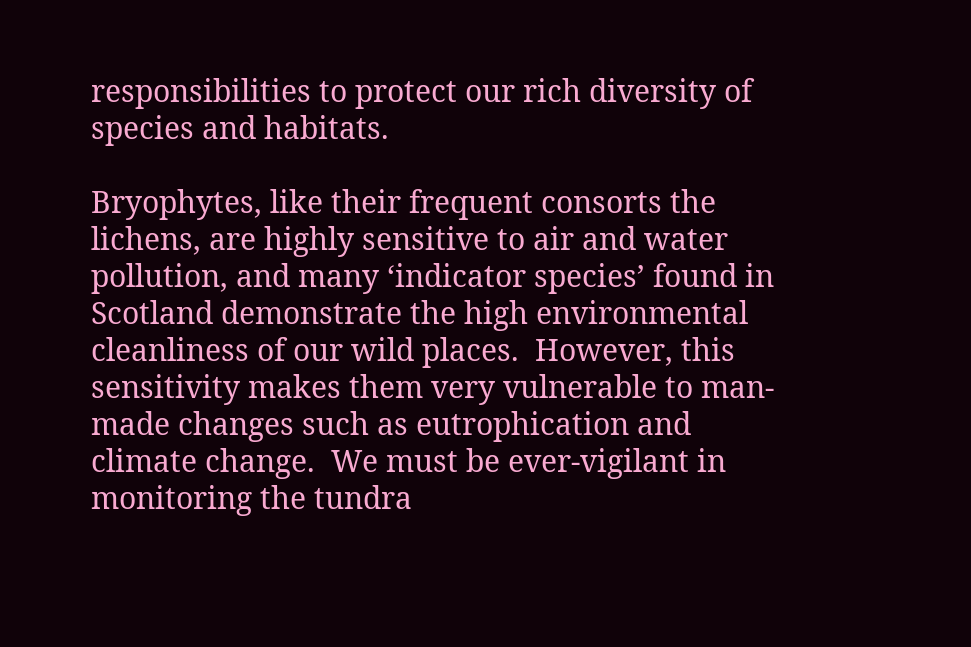responsibilities to protect our rich diversity of species and habitats.

Bryophytes, like their frequent consorts the lichens, are highly sensitive to air and water pollution, and many ‘indicator species’ found in Scotland demonstrate the high environmental cleanliness of our wild places.  However, this sensitivity makes them very vulnerable to man-made changes such as eutrophication and climate change.  We must be ever-vigilant in monitoring the tundra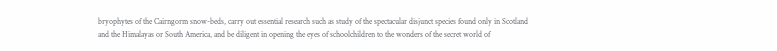bryophytes of the Cairngorm snow-beds, carry out essential research such as study of the spectacular disjunct species found only in Scotland and the Himalayas or South America, and be diligent in opening the eyes of schoolchildren to the wonders of the secret world of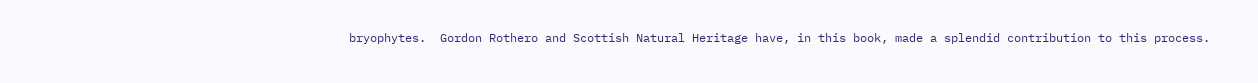bryophytes.  Gordon Rothero and Scottish Natural Heritage have, in this book, made a splendid contribution to this process.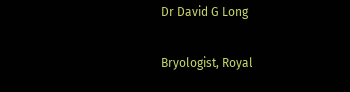Dr David G Long

Bryologist, Royal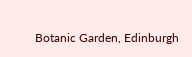Botanic Garden, Edinburgh